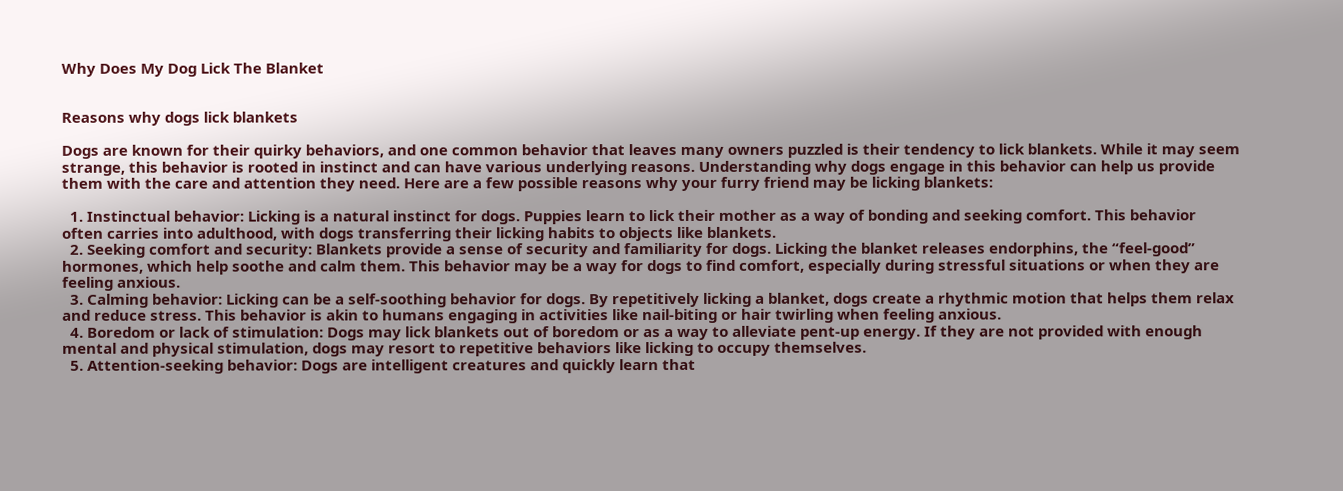Why Does My Dog Lick The Blanket


Reasons why dogs lick blankets

Dogs are known for their quirky behaviors, and one common behavior that leaves many owners puzzled is their tendency to lick blankets. While it may seem strange, this behavior is rooted in instinct and can have various underlying reasons. Understanding why dogs engage in this behavior can help us provide them with the care and attention they need. Here are a few possible reasons why your furry friend may be licking blankets:

  1. Instinctual behavior: Licking is a natural instinct for dogs. Puppies learn to lick their mother as a way of bonding and seeking comfort. This behavior often carries into adulthood, with dogs transferring their licking habits to objects like blankets.
  2. Seeking comfort and security: Blankets provide a sense of security and familiarity for dogs. Licking the blanket releases endorphins, the “feel-good” hormones, which help soothe and calm them. This behavior may be a way for dogs to find comfort, especially during stressful situations or when they are feeling anxious.
  3. Calming behavior: Licking can be a self-soothing behavior for dogs. By repetitively licking a blanket, dogs create a rhythmic motion that helps them relax and reduce stress. This behavior is akin to humans engaging in activities like nail-biting or hair twirling when feeling anxious.
  4. Boredom or lack of stimulation: Dogs may lick blankets out of boredom or as a way to alleviate pent-up energy. If they are not provided with enough mental and physical stimulation, dogs may resort to repetitive behaviors like licking to occupy themselves.
  5. Attention-seeking behavior: Dogs are intelligent creatures and quickly learn that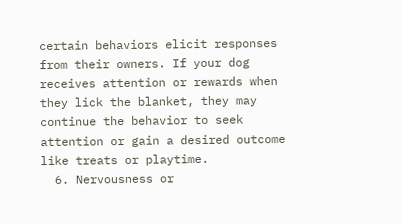certain behaviors elicit responses from their owners. If your dog receives attention or rewards when they lick the blanket, they may continue the behavior to seek attention or gain a desired outcome like treats or playtime.
  6. Nervousness or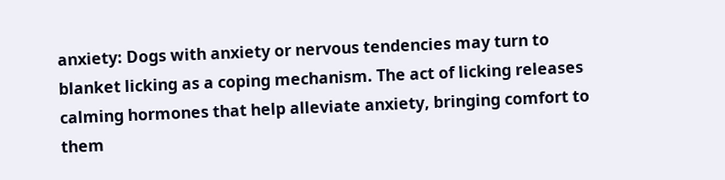anxiety: Dogs with anxiety or nervous tendencies may turn to blanket licking as a coping mechanism. The act of licking releases calming hormones that help alleviate anxiety, bringing comfort to them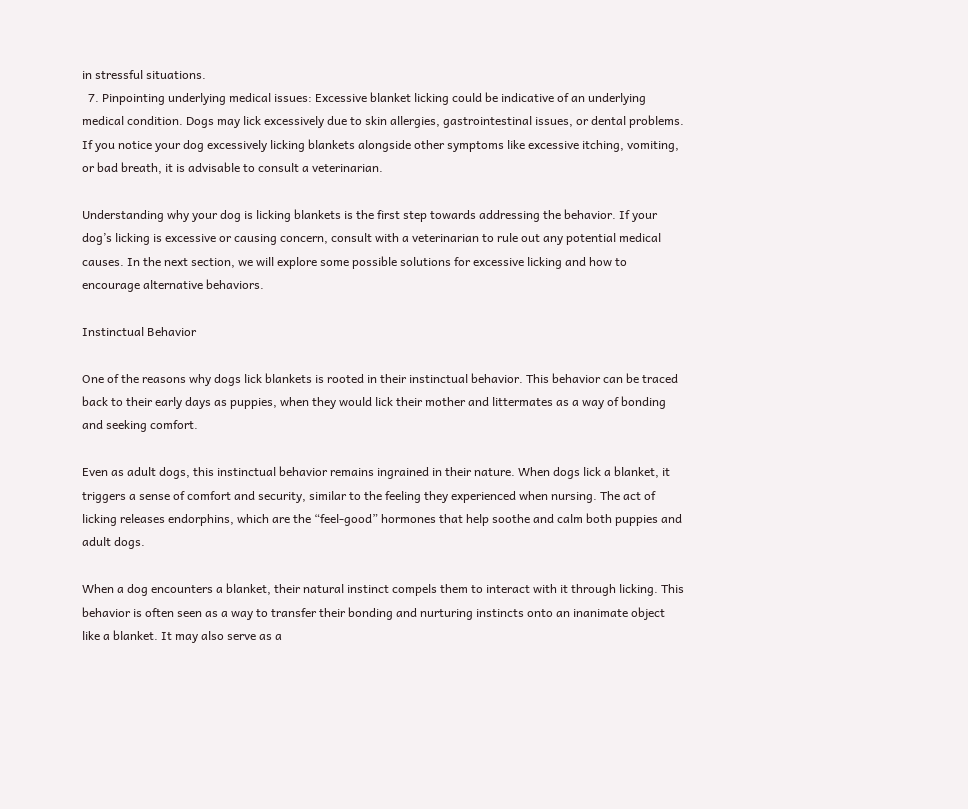in stressful situations.
  7. Pinpointing underlying medical issues: Excessive blanket licking could be indicative of an underlying medical condition. Dogs may lick excessively due to skin allergies, gastrointestinal issues, or dental problems. If you notice your dog excessively licking blankets alongside other symptoms like excessive itching, vomiting, or bad breath, it is advisable to consult a veterinarian.

Understanding why your dog is licking blankets is the first step towards addressing the behavior. If your dog’s licking is excessive or causing concern, consult with a veterinarian to rule out any potential medical causes. In the next section, we will explore some possible solutions for excessive licking and how to encourage alternative behaviors.

Instinctual Behavior

One of the reasons why dogs lick blankets is rooted in their instinctual behavior. This behavior can be traced back to their early days as puppies, when they would lick their mother and littermates as a way of bonding and seeking comfort.

Even as adult dogs, this instinctual behavior remains ingrained in their nature. When dogs lick a blanket, it triggers a sense of comfort and security, similar to the feeling they experienced when nursing. The act of licking releases endorphins, which are the “feel-good” hormones that help soothe and calm both puppies and adult dogs.

When a dog encounters a blanket, their natural instinct compels them to interact with it through licking. This behavior is often seen as a way to transfer their bonding and nurturing instincts onto an inanimate object like a blanket. It may also serve as a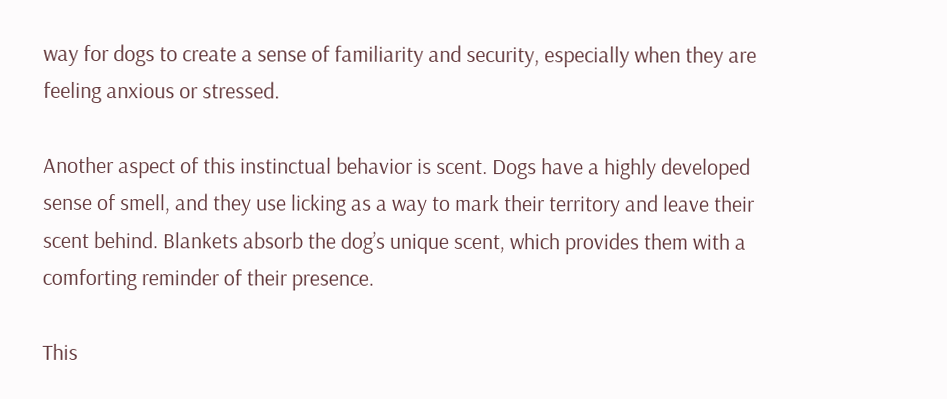way for dogs to create a sense of familiarity and security, especially when they are feeling anxious or stressed.

Another aspect of this instinctual behavior is scent. Dogs have a highly developed sense of smell, and they use licking as a way to mark their territory and leave their scent behind. Blankets absorb the dog’s unique scent, which provides them with a comforting reminder of their presence.

This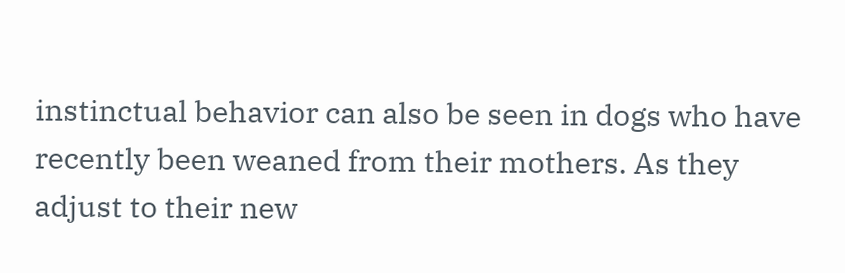instinctual behavior can also be seen in dogs who have recently been weaned from their mothers. As they adjust to their new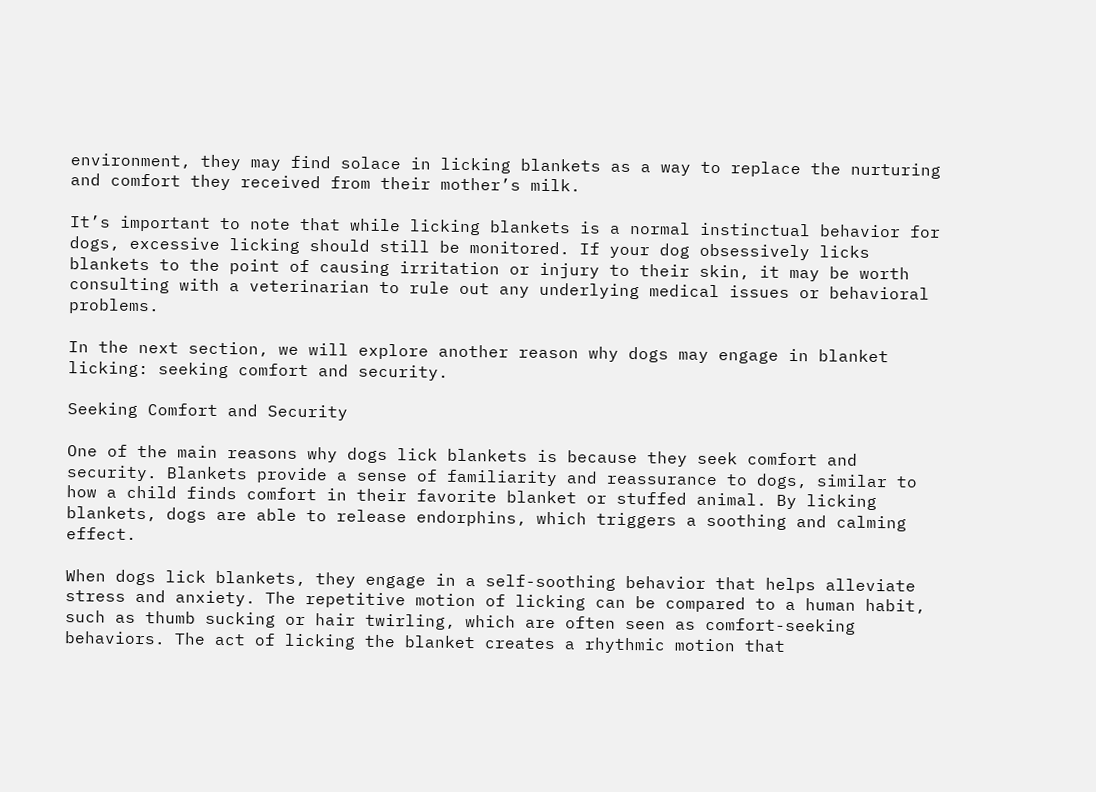environment, they may find solace in licking blankets as a way to replace the nurturing and comfort they received from their mother’s milk.

It’s important to note that while licking blankets is a normal instinctual behavior for dogs, excessive licking should still be monitored. If your dog obsessively licks blankets to the point of causing irritation or injury to their skin, it may be worth consulting with a veterinarian to rule out any underlying medical issues or behavioral problems.

In the next section, we will explore another reason why dogs may engage in blanket licking: seeking comfort and security.

Seeking Comfort and Security

One of the main reasons why dogs lick blankets is because they seek comfort and security. Blankets provide a sense of familiarity and reassurance to dogs, similar to how a child finds comfort in their favorite blanket or stuffed animal. By licking blankets, dogs are able to release endorphins, which triggers a soothing and calming effect.

When dogs lick blankets, they engage in a self-soothing behavior that helps alleviate stress and anxiety. The repetitive motion of licking can be compared to a human habit, such as thumb sucking or hair twirling, which are often seen as comfort-seeking behaviors. The act of licking the blanket creates a rhythmic motion that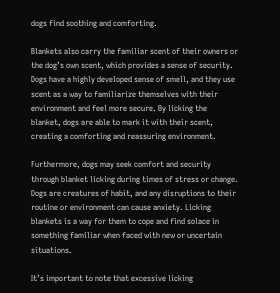dogs find soothing and comforting.

Blankets also carry the familiar scent of their owners or the dog’s own scent, which provides a sense of security. Dogs have a highly developed sense of smell, and they use scent as a way to familiarize themselves with their environment and feel more secure. By licking the blanket, dogs are able to mark it with their scent, creating a comforting and reassuring environment.

Furthermore, dogs may seek comfort and security through blanket licking during times of stress or change. Dogs are creatures of habit, and any disruptions to their routine or environment can cause anxiety. Licking blankets is a way for them to cope and find solace in something familiar when faced with new or uncertain situations.

It’s important to note that excessive licking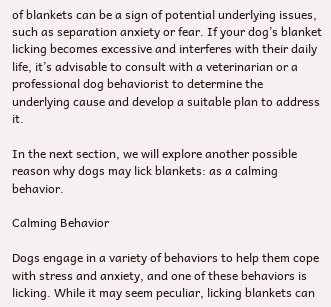of blankets can be a sign of potential underlying issues, such as separation anxiety or fear. If your dog’s blanket licking becomes excessive and interferes with their daily life, it’s advisable to consult with a veterinarian or a professional dog behaviorist to determine the underlying cause and develop a suitable plan to address it.

In the next section, we will explore another possible reason why dogs may lick blankets: as a calming behavior.

Calming Behavior

Dogs engage in a variety of behaviors to help them cope with stress and anxiety, and one of these behaviors is licking. While it may seem peculiar, licking blankets can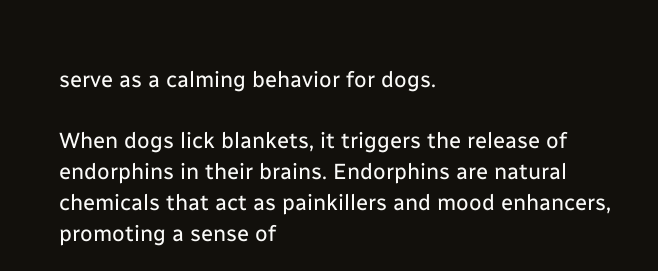serve as a calming behavior for dogs.

When dogs lick blankets, it triggers the release of endorphins in their brains. Endorphins are natural chemicals that act as painkillers and mood enhancers, promoting a sense of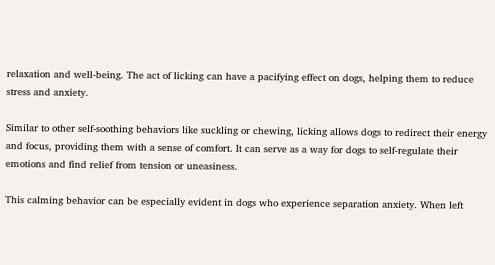relaxation and well-being. The act of licking can have a pacifying effect on dogs, helping them to reduce stress and anxiety.

Similar to other self-soothing behaviors like suckling or chewing, licking allows dogs to redirect their energy and focus, providing them with a sense of comfort. It can serve as a way for dogs to self-regulate their emotions and find relief from tension or uneasiness.

This calming behavior can be especially evident in dogs who experience separation anxiety. When left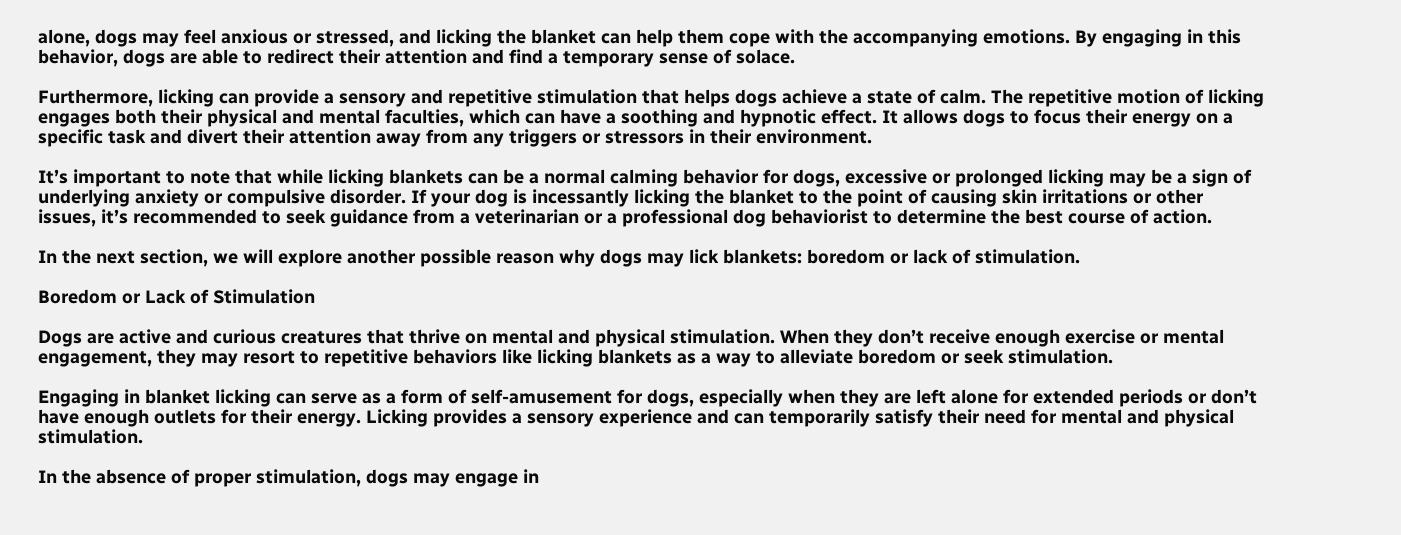alone, dogs may feel anxious or stressed, and licking the blanket can help them cope with the accompanying emotions. By engaging in this behavior, dogs are able to redirect their attention and find a temporary sense of solace.

Furthermore, licking can provide a sensory and repetitive stimulation that helps dogs achieve a state of calm. The repetitive motion of licking engages both their physical and mental faculties, which can have a soothing and hypnotic effect. It allows dogs to focus their energy on a specific task and divert their attention away from any triggers or stressors in their environment.

It’s important to note that while licking blankets can be a normal calming behavior for dogs, excessive or prolonged licking may be a sign of underlying anxiety or compulsive disorder. If your dog is incessantly licking the blanket to the point of causing skin irritations or other issues, it’s recommended to seek guidance from a veterinarian or a professional dog behaviorist to determine the best course of action.

In the next section, we will explore another possible reason why dogs may lick blankets: boredom or lack of stimulation.

Boredom or Lack of Stimulation

Dogs are active and curious creatures that thrive on mental and physical stimulation. When they don’t receive enough exercise or mental engagement, they may resort to repetitive behaviors like licking blankets as a way to alleviate boredom or seek stimulation.

Engaging in blanket licking can serve as a form of self-amusement for dogs, especially when they are left alone for extended periods or don’t have enough outlets for their energy. Licking provides a sensory experience and can temporarily satisfy their need for mental and physical stimulation.

In the absence of proper stimulation, dogs may engage in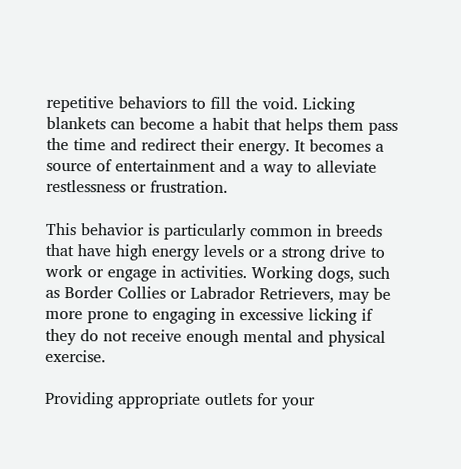repetitive behaviors to fill the void. Licking blankets can become a habit that helps them pass the time and redirect their energy. It becomes a source of entertainment and a way to alleviate restlessness or frustration.

This behavior is particularly common in breeds that have high energy levels or a strong drive to work or engage in activities. Working dogs, such as Border Collies or Labrador Retrievers, may be more prone to engaging in excessive licking if they do not receive enough mental and physical exercise.

Providing appropriate outlets for your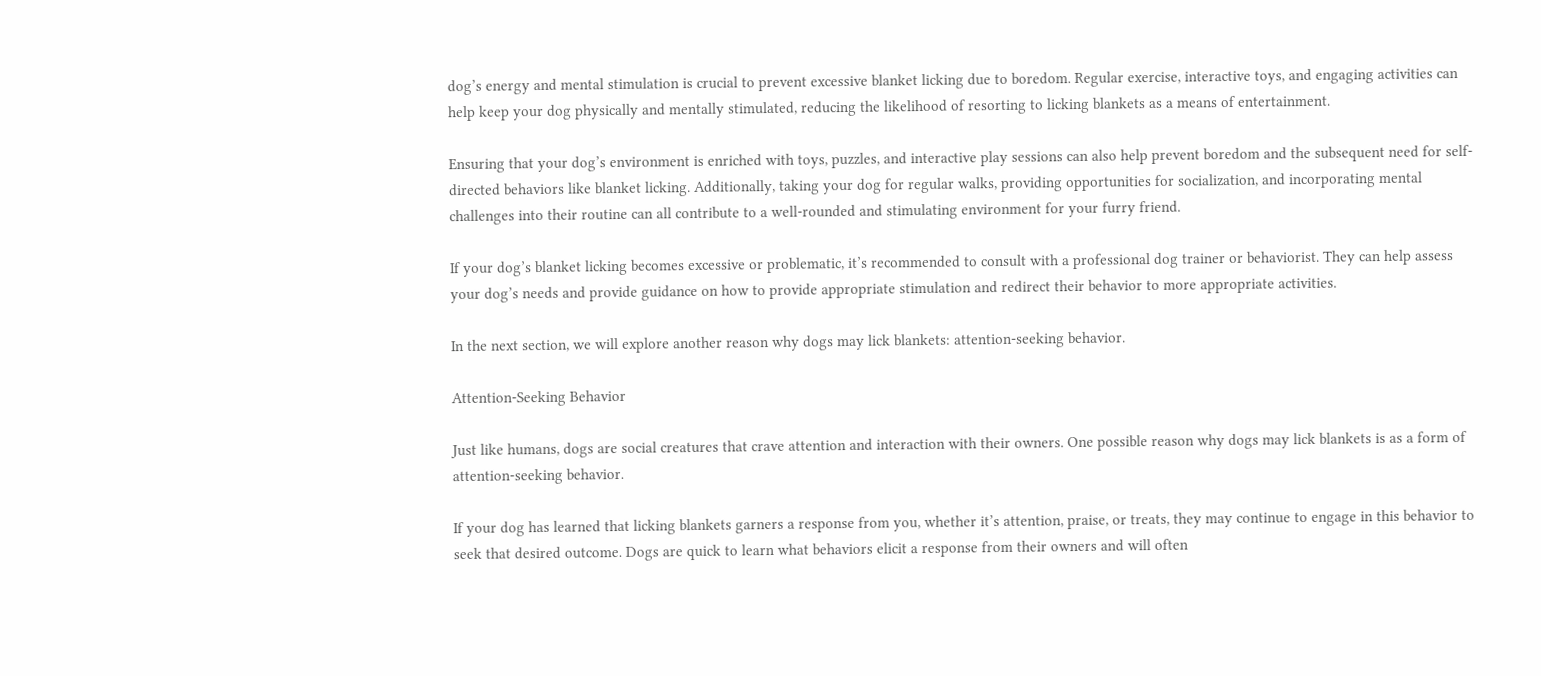dog’s energy and mental stimulation is crucial to prevent excessive blanket licking due to boredom. Regular exercise, interactive toys, and engaging activities can help keep your dog physically and mentally stimulated, reducing the likelihood of resorting to licking blankets as a means of entertainment.

Ensuring that your dog’s environment is enriched with toys, puzzles, and interactive play sessions can also help prevent boredom and the subsequent need for self-directed behaviors like blanket licking. Additionally, taking your dog for regular walks, providing opportunities for socialization, and incorporating mental challenges into their routine can all contribute to a well-rounded and stimulating environment for your furry friend.

If your dog’s blanket licking becomes excessive or problematic, it’s recommended to consult with a professional dog trainer or behaviorist. They can help assess your dog’s needs and provide guidance on how to provide appropriate stimulation and redirect their behavior to more appropriate activities.

In the next section, we will explore another reason why dogs may lick blankets: attention-seeking behavior.

Attention-Seeking Behavior

Just like humans, dogs are social creatures that crave attention and interaction with their owners. One possible reason why dogs may lick blankets is as a form of attention-seeking behavior.

If your dog has learned that licking blankets garners a response from you, whether it’s attention, praise, or treats, they may continue to engage in this behavior to seek that desired outcome. Dogs are quick to learn what behaviors elicit a response from their owners and will often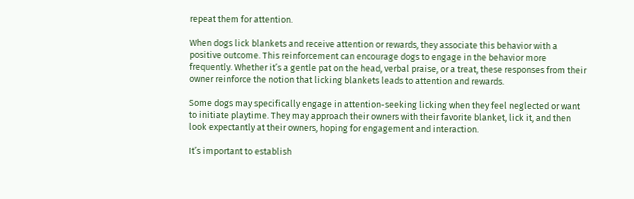repeat them for attention.

When dogs lick blankets and receive attention or rewards, they associate this behavior with a positive outcome. This reinforcement can encourage dogs to engage in the behavior more frequently. Whether it’s a gentle pat on the head, verbal praise, or a treat, these responses from their owner reinforce the notion that licking blankets leads to attention and rewards.

Some dogs may specifically engage in attention-seeking licking when they feel neglected or want to initiate playtime. They may approach their owners with their favorite blanket, lick it, and then look expectantly at their owners, hoping for engagement and interaction.

It’s important to establish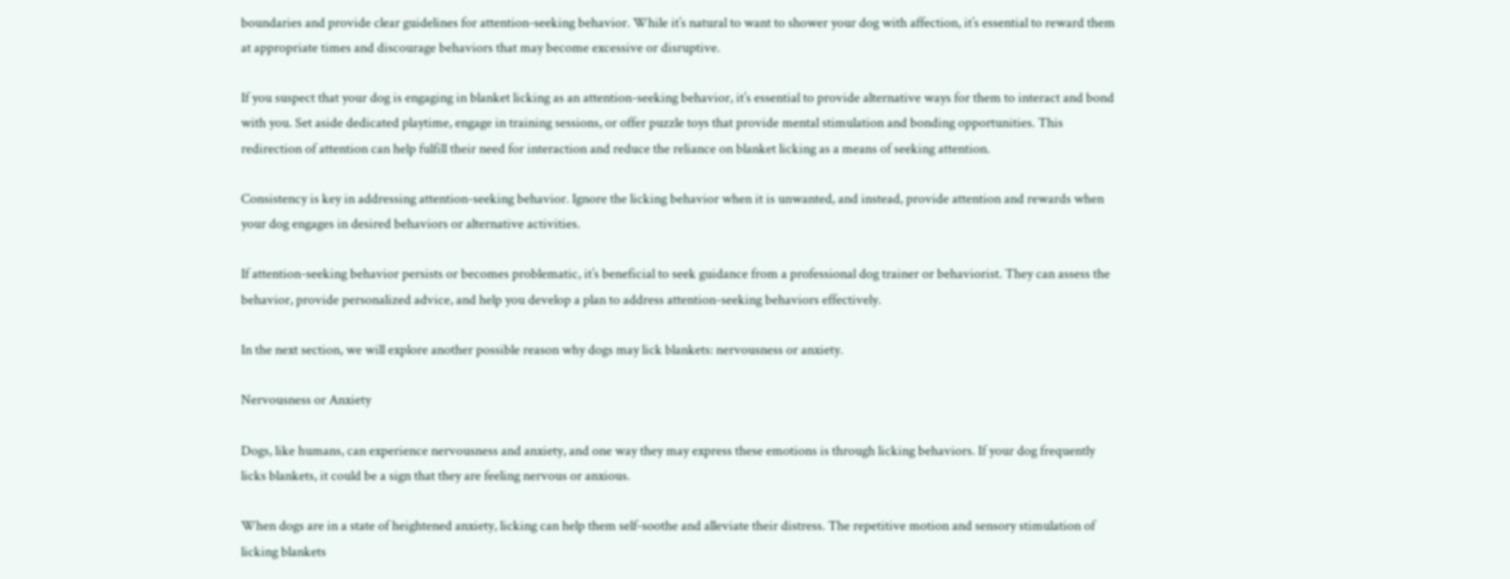boundaries and provide clear guidelines for attention-seeking behavior. While it’s natural to want to shower your dog with affection, it’s essential to reward them at appropriate times and discourage behaviors that may become excessive or disruptive.

If you suspect that your dog is engaging in blanket licking as an attention-seeking behavior, it’s essential to provide alternative ways for them to interact and bond with you. Set aside dedicated playtime, engage in training sessions, or offer puzzle toys that provide mental stimulation and bonding opportunities. This redirection of attention can help fulfill their need for interaction and reduce the reliance on blanket licking as a means of seeking attention.

Consistency is key in addressing attention-seeking behavior. Ignore the licking behavior when it is unwanted, and instead, provide attention and rewards when your dog engages in desired behaviors or alternative activities.

If attention-seeking behavior persists or becomes problematic, it’s beneficial to seek guidance from a professional dog trainer or behaviorist. They can assess the behavior, provide personalized advice, and help you develop a plan to address attention-seeking behaviors effectively.

In the next section, we will explore another possible reason why dogs may lick blankets: nervousness or anxiety.

Nervousness or Anxiety

Dogs, like humans, can experience nervousness and anxiety, and one way they may express these emotions is through licking behaviors. If your dog frequently licks blankets, it could be a sign that they are feeling nervous or anxious.

When dogs are in a state of heightened anxiety, licking can help them self-soothe and alleviate their distress. The repetitive motion and sensory stimulation of licking blankets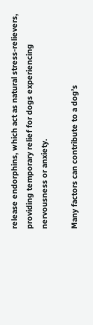release endorphins, which act as natural stress-relievers, providing temporary relief for dogs experiencing nervousness or anxiety.

Many factors can contribute to a dog’s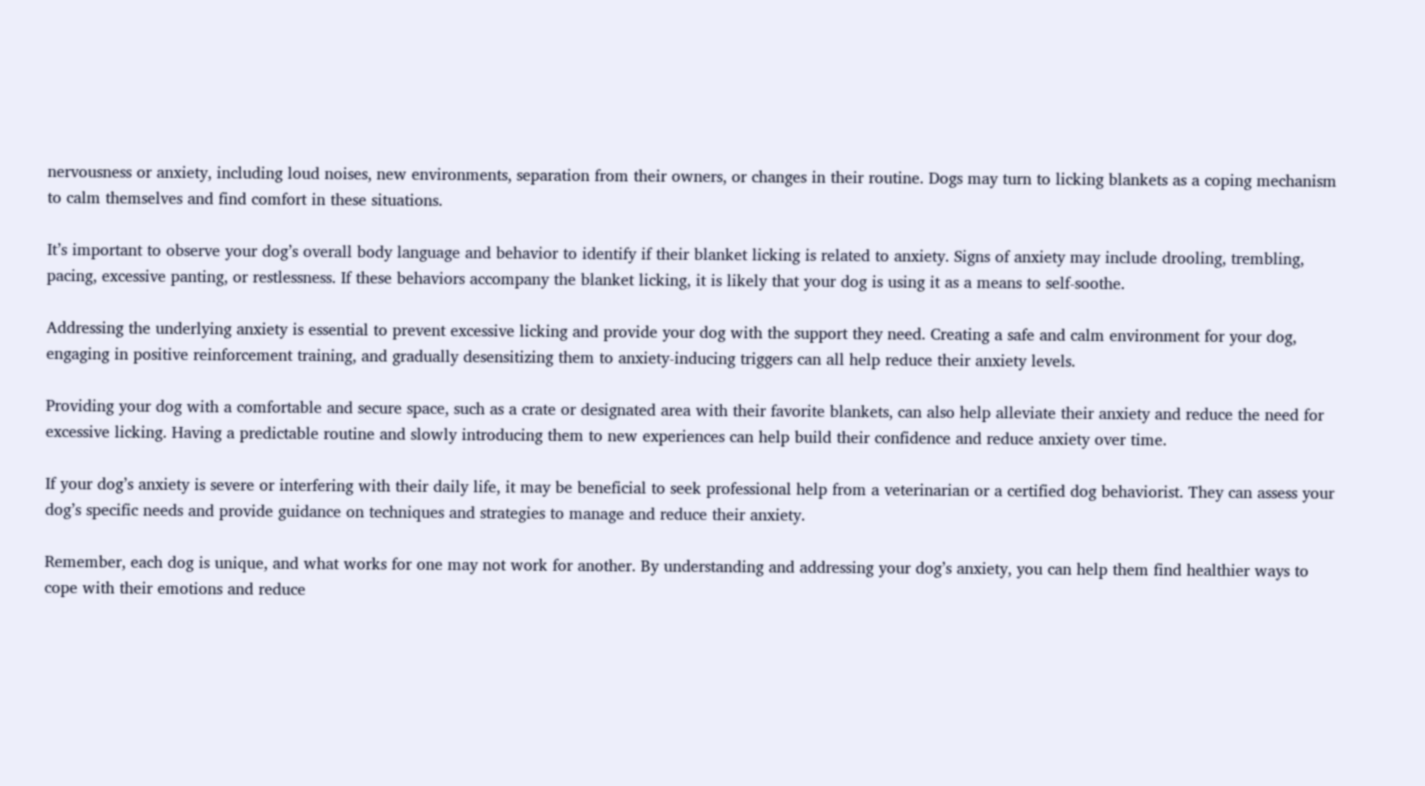nervousness or anxiety, including loud noises, new environments, separation from their owners, or changes in their routine. Dogs may turn to licking blankets as a coping mechanism to calm themselves and find comfort in these situations.

It’s important to observe your dog’s overall body language and behavior to identify if their blanket licking is related to anxiety. Signs of anxiety may include drooling, trembling, pacing, excessive panting, or restlessness. If these behaviors accompany the blanket licking, it is likely that your dog is using it as a means to self-soothe.

Addressing the underlying anxiety is essential to prevent excessive licking and provide your dog with the support they need. Creating a safe and calm environment for your dog, engaging in positive reinforcement training, and gradually desensitizing them to anxiety-inducing triggers can all help reduce their anxiety levels.

Providing your dog with a comfortable and secure space, such as a crate or designated area with their favorite blankets, can also help alleviate their anxiety and reduce the need for excessive licking. Having a predictable routine and slowly introducing them to new experiences can help build their confidence and reduce anxiety over time.

If your dog’s anxiety is severe or interfering with their daily life, it may be beneficial to seek professional help from a veterinarian or a certified dog behaviorist. They can assess your dog’s specific needs and provide guidance on techniques and strategies to manage and reduce their anxiety.

Remember, each dog is unique, and what works for one may not work for another. By understanding and addressing your dog’s anxiety, you can help them find healthier ways to cope with their emotions and reduce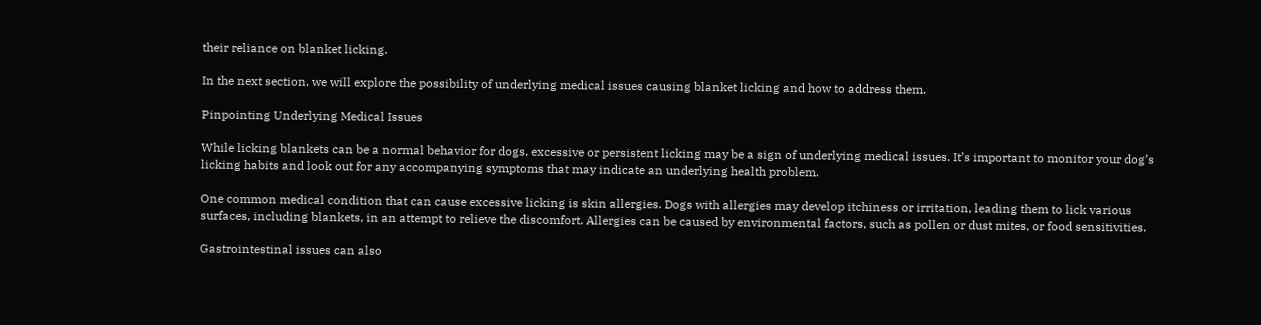their reliance on blanket licking.

In the next section, we will explore the possibility of underlying medical issues causing blanket licking and how to address them.

Pinpointing Underlying Medical Issues

While licking blankets can be a normal behavior for dogs, excessive or persistent licking may be a sign of underlying medical issues. It’s important to monitor your dog’s licking habits and look out for any accompanying symptoms that may indicate an underlying health problem.

One common medical condition that can cause excessive licking is skin allergies. Dogs with allergies may develop itchiness or irritation, leading them to lick various surfaces, including blankets, in an attempt to relieve the discomfort. Allergies can be caused by environmental factors, such as pollen or dust mites, or food sensitivities.

Gastrointestinal issues can also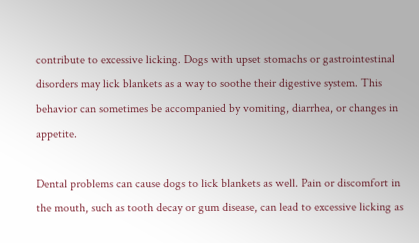contribute to excessive licking. Dogs with upset stomachs or gastrointestinal disorders may lick blankets as a way to soothe their digestive system. This behavior can sometimes be accompanied by vomiting, diarrhea, or changes in appetite.

Dental problems can cause dogs to lick blankets as well. Pain or discomfort in the mouth, such as tooth decay or gum disease, can lead to excessive licking as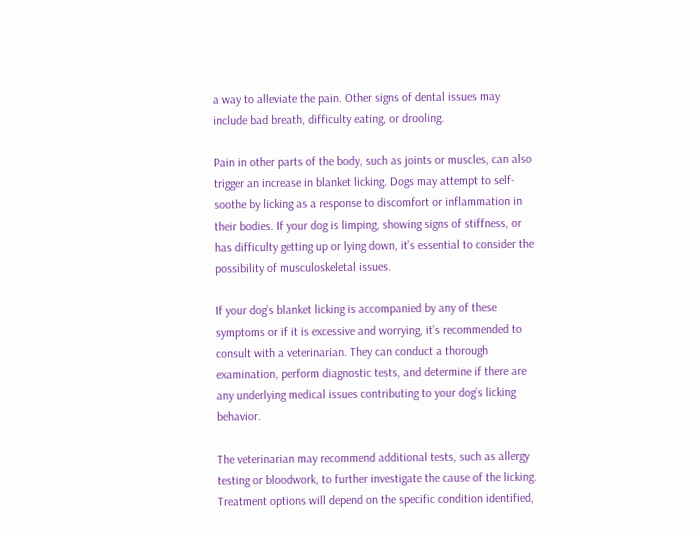a way to alleviate the pain. Other signs of dental issues may include bad breath, difficulty eating, or drooling.

Pain in other parts of the body, such as joints or muscles, can also trigger an increase in blanket licking. Dogs may attempt to self-soothe by licking as a response to discomfort or inflammation in their bodies. If your dog is limping, showing signs of stiffness, or has difficulty getting up or lying down, it’s essential to consider the possibility of musculoskeletal issues.

If your dog’s blanket licking is accompanied by any of these symptoms or if it is excessive and worrying, it’s recommended to consult with a veterinarian. They can conduct a thorough examination, perform diagnostic tests, and determine if there are any underlying medical issues contributing to your dog’s licking behavior.

The veterinarian may recommend additional tests, such as allergy testing or bloodwork, to further investigate the cause of the licking. Treatment options will depend on the specific condition identified,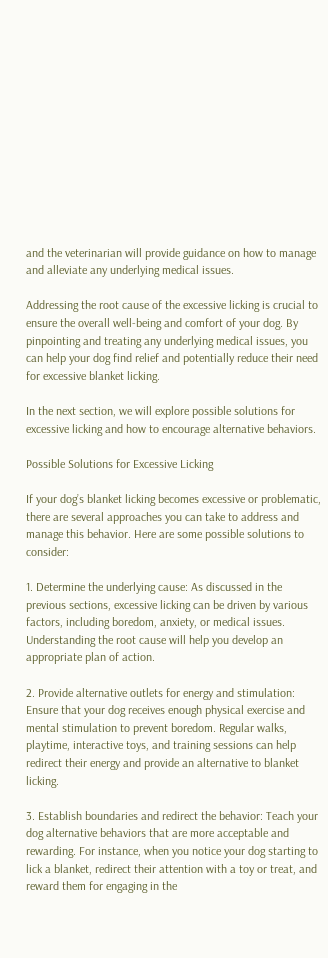and the veterinarian will provide guidance on how to manage and alleviate any underlying medical issues.

Addressing the root cause of the excessive licking is crucial to ensure the overall well-being and comfort of your dog. By pinpointing and treating any underlying medical issues, you can help your dog find relief and potentially reduce their need for excessive blanket licking.

In the next section, we will explore possible solutions for excessive licking and how to encourage alternative behaviors.

Possible Solutions for Excessive Licking

If your dog’s blanket licking becomes excessive or problematic, there are several approaches you can take to address and manage this behavior. Here are some possible solutions to consider:

1. Determine the underlying cause: As discussed in the previous sections, excessive licking can be driven by various factors, including boredom, anxiety, or medical issues. Understanding the root cause will help you develop an appropriate plan of action.

2. Provide alternative outlets for energy and stimulation: Ensure that your dog receives enough physical exercise and mental stimulation to prevent boredom. Regular walks, playtime, interactive toys, and training sessions can help redirect their energy and provide an alternative to blanket licking.

3. Establish boundaries and redirect the behavior: Teach your dog alternative behaviors that are more acceptable and rewarding. For instance, when you notice your dog starting to lick a blanket, redirect their attention with a toy or treat, and reward them for engaging in the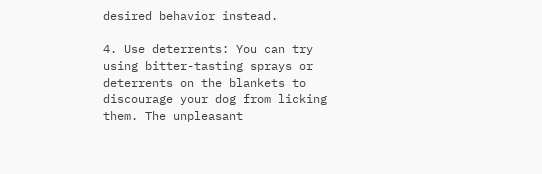desired behavior instead.

4. Use deterrents: You can try using bitter-tasting sprays or deterrents on the blankets to discourage your dog from licking them. The unpleasant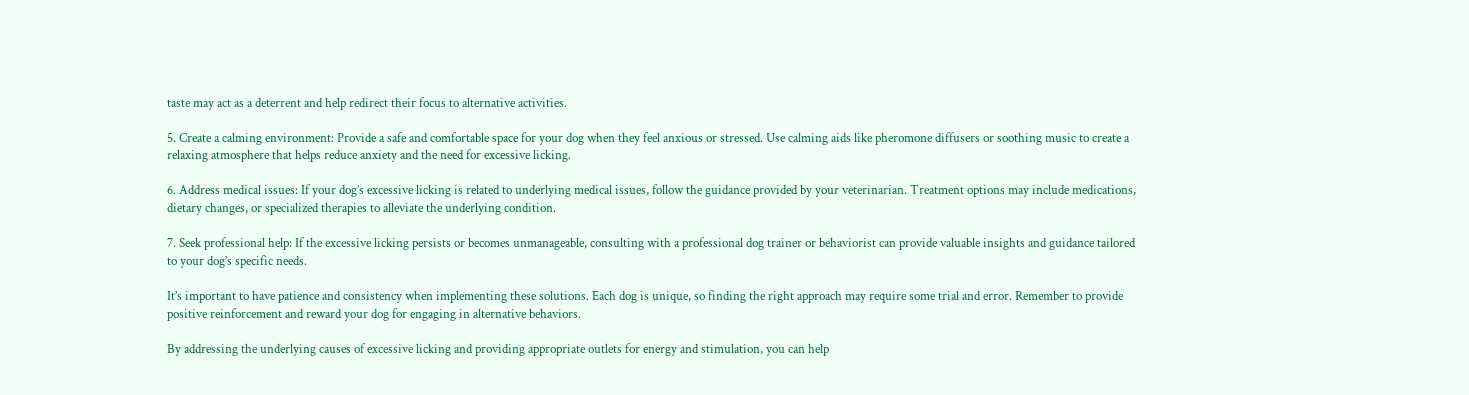taste may act as a deterrent and help redirect their focus to alternative activities.

5. Create a calming environment: Provide a safe and comfortable space for your dog when they feel anxious or stressed. Use calming aids like pheromone diffusers or soothing music to create a relaxing atmosphere that helps reduce anxiety and the need for excessive licking.

6. Address medical issues: If your dog’s excessive licking is related to underlying medical issues, follow the guidance provided by your veterinarian. Treatment options may include medications, dietary changes, or specialized therapies to alleviate the underlying condition.

7. Seek professional help: If the excessive licking persists or becomes unmanageable, consulting with a professional dog trainer or behaviorist can provide valuable insights and guidance tailored to your dog’s specific needs.

It’s important to have patience and consistency when implementing these solutions. Each dog is unique, so finding the right approach may require some trial and error. Remember to provide positive reinforcement and reward your dog for engaging in alternative behaviors.

By addressing the underlying causes of excessive licking and providing appropriate outlets for energy and stimulation, you can help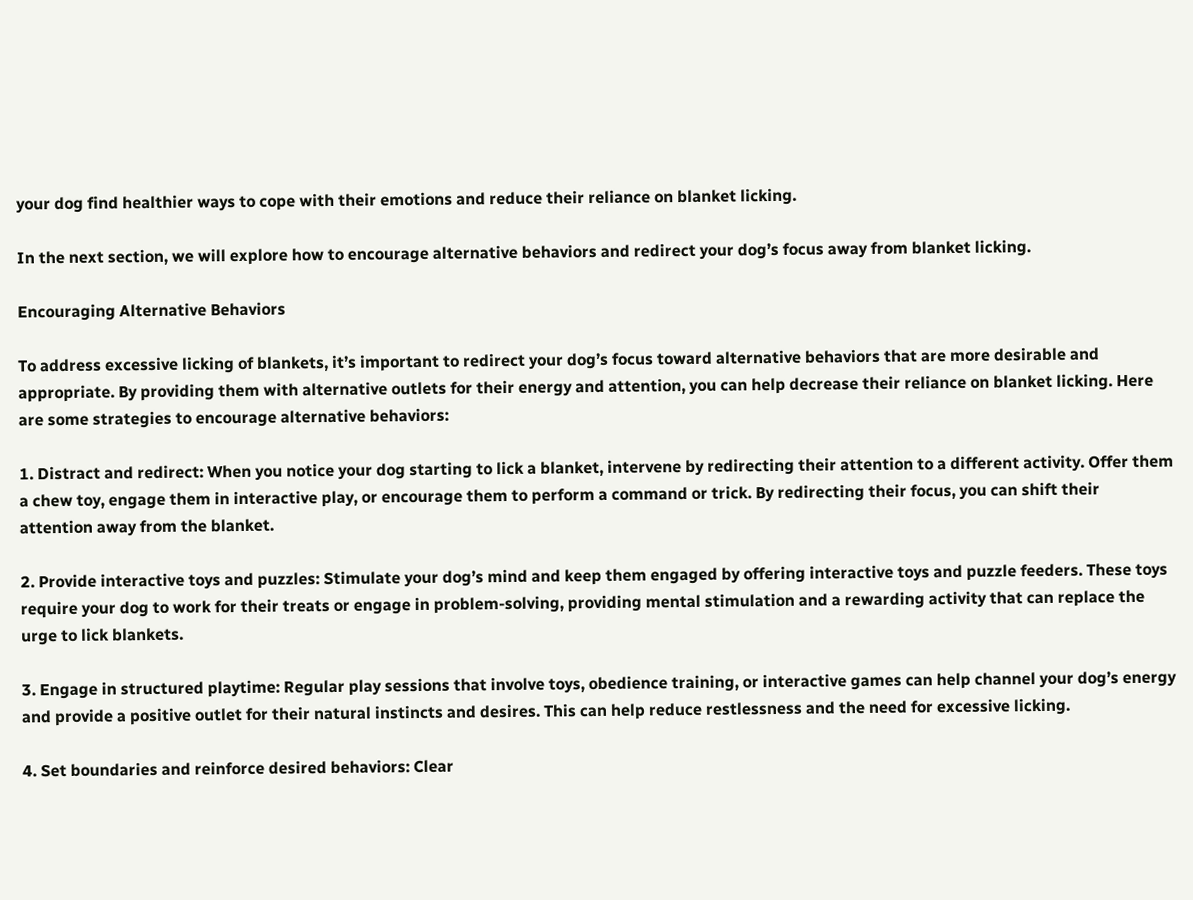your dog find healthier ways to cope with their emotions and reduce their reliance on blanket licking.

In the next section, we will explore how to encourage alternative behaviors and redirect your dog’s focus away from blanket licking.

Encouraging Alternative Behaviors

To address excessive licking of blankets, it’s important to redirect your dog’s focus toward alternative behaviors that are more desirable and appropriate. By providing them with alternative outlets for their energy and attention, you can help decrease their reliance on blanket licking. Here are some strategies to encourage alternative behaviors:

1. Distract and redirect: When you notice your dog starting to lick a blanket, intervene by redirecting their attention to a different activity. Offer them a chew toy, engage them in interactive play, or encourage them to perform a command or trick. By redirecting their focus, you can shift their attention away from the blanket.

2. Provide interactive toys and puzzles: Stimulate your dog’s mind and keep them engaged by offering interactive toys and puzzle feeders. These toys require your dog to work for their treats or engage in problem-solving, providing mental stimulation and a rewarding activity that can replace the urge to lick blankets.

3. Engage in structured playtime: Regular play sessions that involve toys, obedience training, or interactive games can help channel your dog’s energy and provide a positive outlet for their natural instincts and desires. This can help reduce restlessness and the need for excessive licking.

4. Set boundaries and reinforce desired behaviors: Clear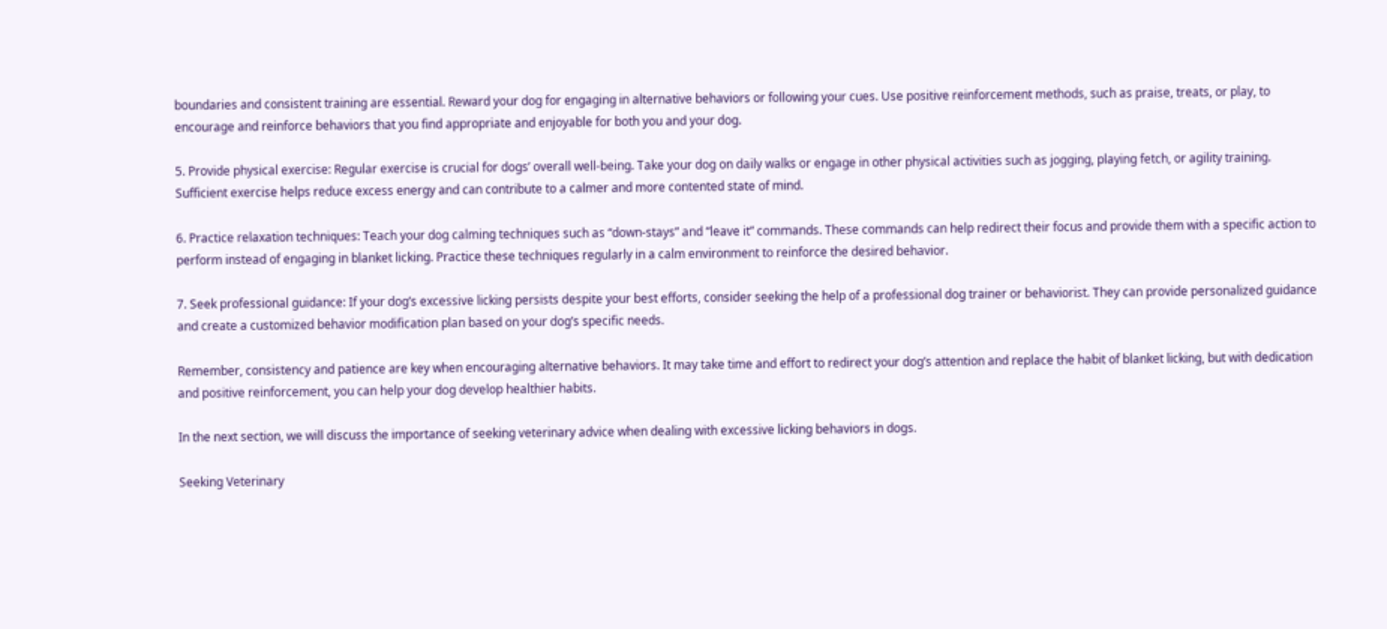boundaries and consistent training are essential. Reward your dog for engaging in alternative behaviors or following your cues. Use positive reinforcement methods, such as praise, treats, or play, to encourage and reinforce behaviors that you find appropriate and enjoyable for both you and your dog.

5. Provide physical exercise: Regular exercise is crucial for dogs’ overall well-being. Take your dog on daily walks or engage in other physical activities such as jogging, playing fetch, or agility training. Sufficient exercise helps reduce excess energy and can contribute to a calmer and more contented state of mind.

6. Practice relaxation techniques: Teach your dog calming techniques such as “down-stays” and “leave it” commands. These commands can help redirect their focus and provide them with a specific action to perform instead of engaging in blanket licking. Practice these techniques regularly in a calm environment to reinforce the desired behavior.

7. Seek professional guidance: If your dog’s excessive licking persists despite your best efforts, consider seeking the help of a professional dog trainer or behaviorist. They can provide personalized guidance and create a customized behavior modification plan based on your dog’s specific needs.

Remember, consistency and patience are key when encouraging alternative behaviors. It may take time and effort to redirect your dog’s attention and replace the habit of blanket licking, but with dedication and positive reinforcement, you can help your dog develop healthier habits.

In the next section, we will discuss the importance of seeking veterinary advice when dealing with excessive licking behaviors in dogs.

Seeking Veterinary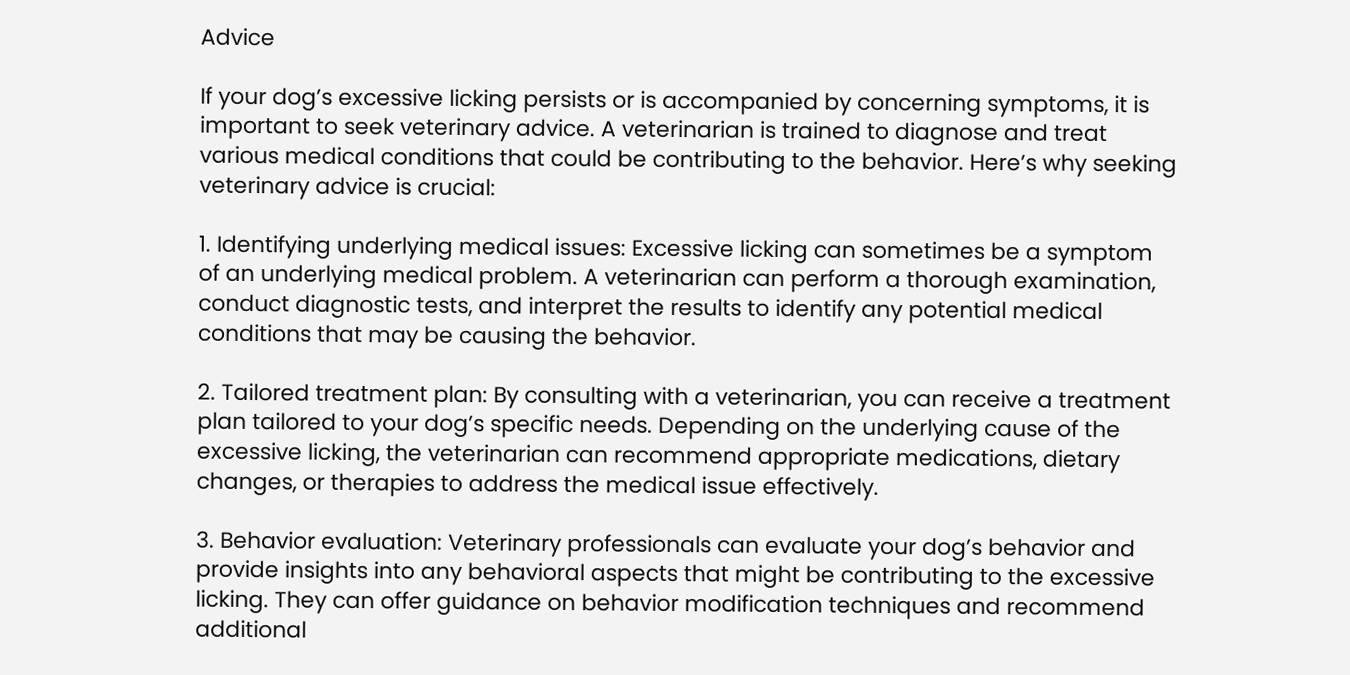Advice

If your dog’s excessive licking persists or is accompanied by concerning symptoms, it is important to seek veterinary advice. A veterinarian is trained to diagnose and treat various medical conditions that could be contributing to the behavior. Here’s why seeking veterinary advice is crucial:

1. Identifying underlying medical issues: Excessive licking can sometimes be a symptom of an underlying medical problem. A veterinarian can perform a thorough examination, conduct diagnostic tests, and interpret the results to identify any potential medical conditions that may be causing the behavior.

2. Tailored treatment plan: By consulting with a veterinarian, you can receive a treatment plan tailored to your dog’s specific needs. Depending on the underlying cause of the excessive licking, the veterinarian can recommend appropriate medications, dietary changes, or therapies to address the medical issue effectively.

3. Behavior evaluation: Veterinary professionals can evaluate your dog’s behavior and provide insights into any behavioral aspects that might be contributing to the excessive licking. They can offer guidance on behavior modification techniques and recommend additional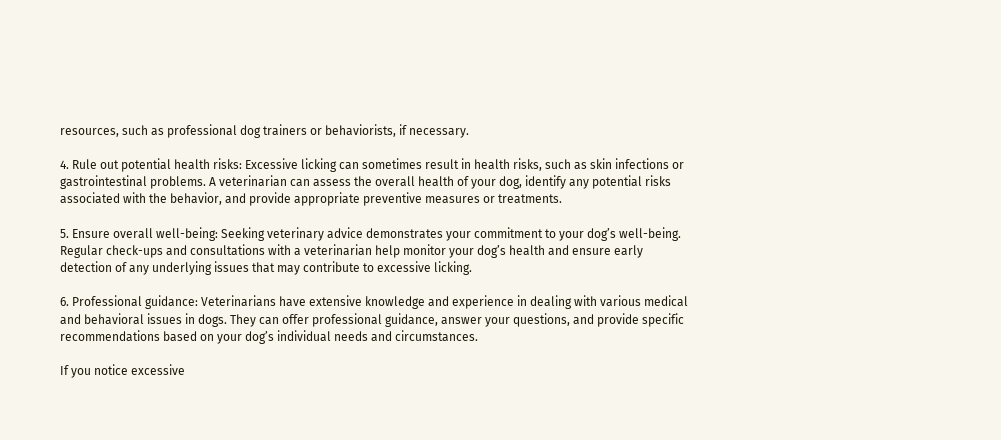resources, such as professional dog trainers or behaviorists, if necessary.

4. Rule out potential health risks: Excessive licking can sometimes result in health risks, such as skin infections or gastrointestinal problems. A veterinarian can assess the overall health of your dog, identify any potential risks associated with the behavior, and provide appropriate preventive measures or treatments.

5. Ensure overall well-being: Seeking veterinary advice demonstrates your commitment to your dog’s well-being. Regular check-ups and consultations with a veterinarian help monitor your dog’s health and ensure early detection of any underlying issues that may contribute to excessive licking.

6. Professional guidance: Veterinarians have extensive knowledge and experience in dealing with various medical and behavioral issues in dogs. They can offer professional guidance, answer your questions, and provide specific recommendations based on your dog’s individual needs and circumstances.

If you notice excessive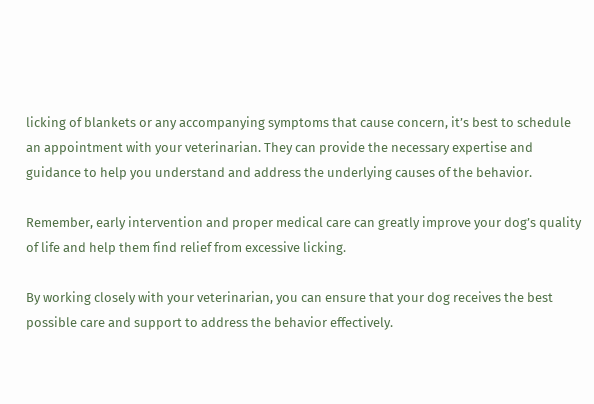licking of blankets or any accompanying symptoms that cause concern, it’s best to schedule an appointment with your veterinarian. They can provide the necessary expertise and guidance to help you understand and address the underlying causes of the behavior.

Remember, early intervention and proper medical care can greatly improve your dog’s quality of life and help them find relief from excessive licking.

By working closely with your veterinarian, you can ensure that your dog receives the best possible care and support to address the behavior effectively.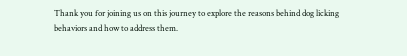Thank you for joining us on this journey to explore the reasons behind dog licking behaviors and how to address them.